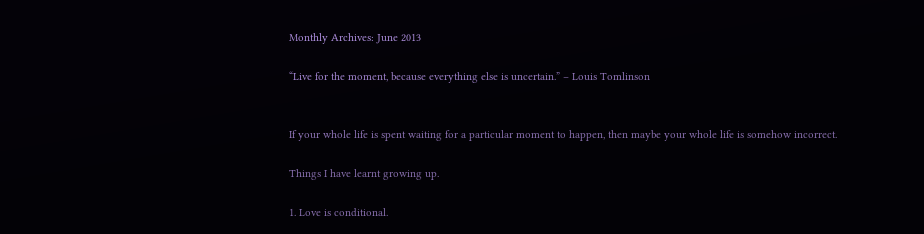Monthly Archives: June 2013

“Live for the moment, because everything else is uncertain.” – Louis Tomlinson


If your whole life is spent waiting for a particular moment to happen, then maybe your whole life is somehow incorrect.

Things I have learnt growing up.

1. Love is conditional.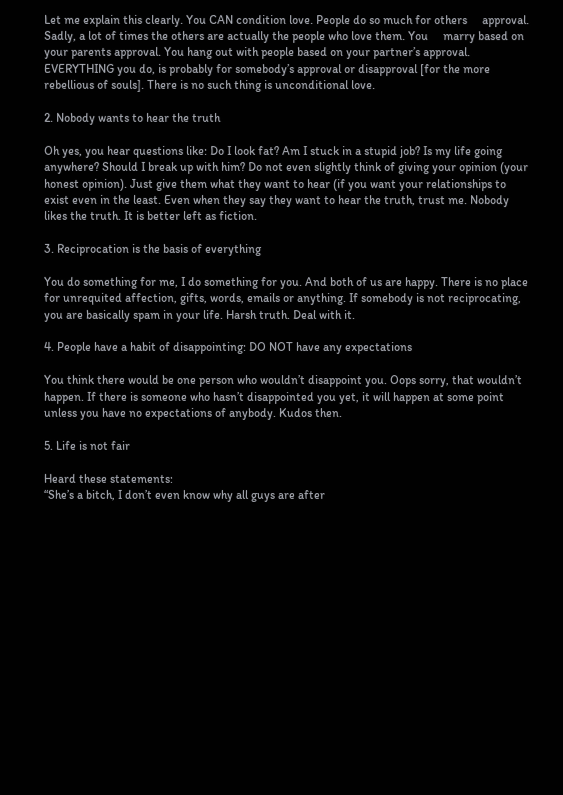Let me explain this clearly. You CAN condition love. People do so much for others     approval. Sadly, a lot of times the others are actually the people who love them. You     marry based on your parents approval. You hang out with people based on your partner’s approval. EVERYTHING you do, is probably for somebody’s approval or disapproval [for the more rebellious of souls]. There is no such thing is unconditional love.

2. Nobody wants to hear the truth

Oh yes, you hear questions like: Do I look fat? Am I stuck in a stupid job? Is my life going anywhere? Should I break up with him? Do not even slightly think of giving your opinion (your honest opinion). Just give them what they want to hear (if you want your relationships to exist even in the least. Even when they say they want to hear the truth, trust me. Nobody likes the truth. It is better left as fiction.

3. Reciprocation is the basis of everything

You do something for me, I do something for you. And both of us are happy. There is no place for unrequited affection, gifts, words, emails or anything. If somebody is not reciprocating, you are basically spam in your life. Harsh truth. Deal with it.

4. People have a habit of disappointing: DO NOT have any expectations

You think there would be one person who wouldn’t disappoint you. Oops sorry, that wouldn’t happen. If there is someone who hasn’t disappointed you yet, it will happen at some point unless you have no expectations of anybody. Kudos then.

5. Life is not fair

Heard these statements:
“She’s a bitch, I don’t even know why all guys are after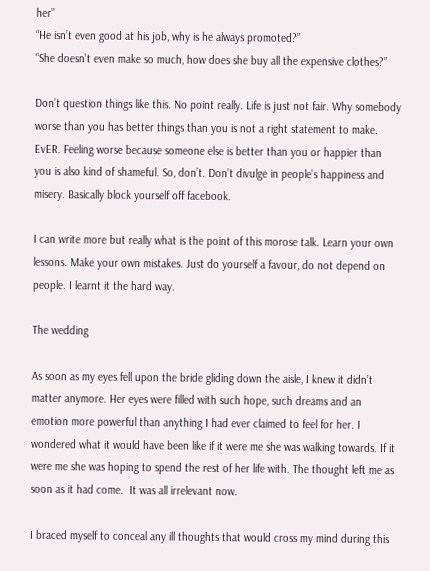her”
“He isn’t even good at his job, why is he always promoted?”
“She doesn’t even make so much, how does she buy all the expensive clothes?”

Don’t question things like this. No point really. Life is just not fair. Why somebody worse than you has better things than you is not a right statement to make. EvER. Feeling worse because someone else is better than you or happier than you is also kind of shameful. So, don’t. Don’t divulge in people’s happiness and misery. Basically block yourself off facebook.

I can write more but really what is the point of this morose talk. Learn your own lessons. Make your own mistakes. Just do yourself a favour, do not depend on people. I learnt it the hard way.

The wedding

As soon as my eyes fell upon the bride gliding down the aisle, I knew it didn’t matter anymore. Her eyes were filled with such hope, such dreams and an emotion more powerful than anything I had ever claimed to feel for her. I wondered what it would have been like if it were me she was walking towards. If it were me she was hoping to spend the rest of her life with. The thought left me as soon as it had come.  It was all irrelevant now.

I braced myself to conceal any ill thoughts that would cross my mind during this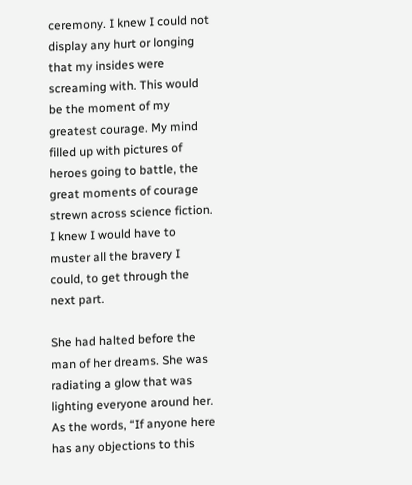ceremony. I knew I could not display any hurt or longing that my insides were screaming with. This would be the moment of my greatest courage. My mind filled up with pictures of heroes going to battle, the great moments of courage strewn across science fiction. I knew I would have to muster all the bravery I could, to get through the next part.

She had halted before the man of her dreams. She was radiating a glow that was lighting everyone around her. As the words, “If anyone here has any objections to this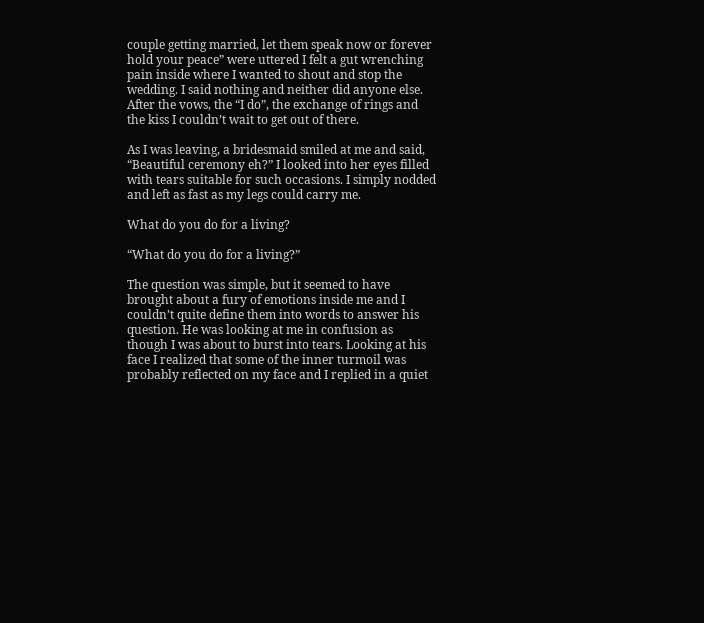couple getting married, let them speak now or forever hold your peace” were uttered I felt a gut wrenching pain inside where I wanted to shout and stop the wedding. I said nothing and neither did anyone else. After the vows, the “I do”, the exchange of rings and the kiss I couldn’t wait to get out of there.

As I was leaving, a bridesmaid smiled at me and said, “Beautiful ceremony eh?” I looked into her eyes filled with tears suitable for such occasions. I simply nodded and left as fast as my legs could carry me.

What do you do for a living?

“What do you do for a living?”

The question was simple, but it seemed to have brought about a fury of emotions inside me and I couldn’t quite define them into words to answer his question. He was looking at me in confusion as though I was about to burst into tears. Looking at his face I realized that some of the inner turmoil was probably reflected on my face and I replied in a quiet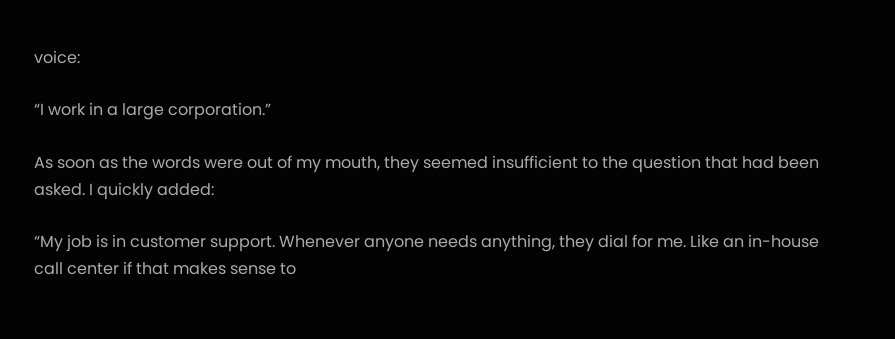voice:

“I work in a large corporation.”

As soon as the words were out of my mouth, they seemed insufficient to the question that had been asked. I quickly added:

“My job is in customer support. Whenever anyone needs anything, they dial for me. Like an in-house call center if that makes sense to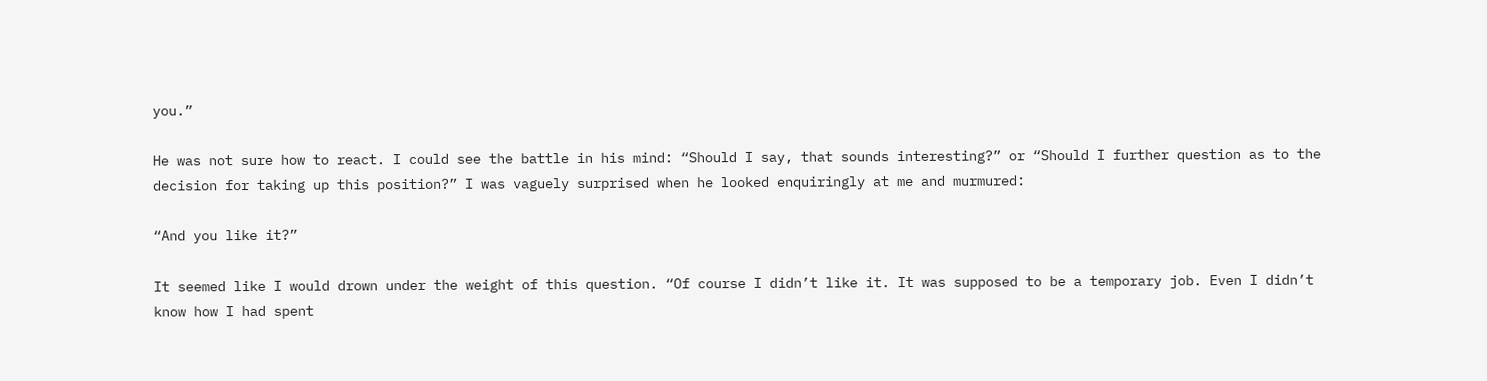you.”

He was not sure how to react. I could see the battle in his mind: “Should I say, that sounds interesting?” or “Should I further question as to the decision for taking up this position?” I was vaguely surprised when he looked enquiringly at me and murmured:

“And you like it?”

It seemed like I would drown under the weight of this question. “Of course I didn’t like it. It was supposed to be a temporary job. Even I didn’t know how I had spent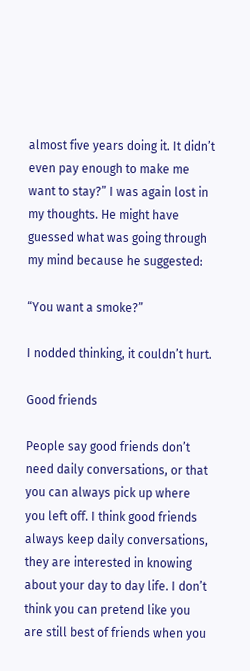almost five years doing it. It didn’t even pay enough to make me want to stay?” I was again lost in my thoughts. He might have guessed what was going through my mind because he suggested:

“You want a smoke?”

I nodded thinking, it couldn’t hurt.

Good friends

People say good friends don’t need daily conversations, or that you can always pick up where you left off. I think good friends always keep daily conversations, they are interested in knowing about your day to day life. I don’t think you can pretend like you are still best of friends when you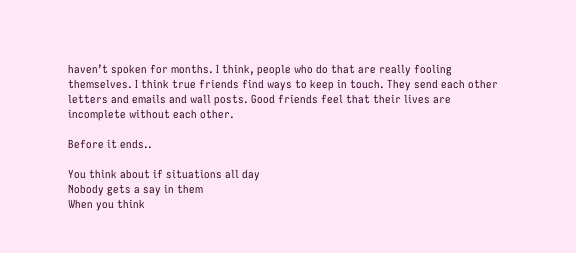haven’t spoken for months. I think, people who do that are really fooling themselves. I think true friends find ways to keep in touch. They send each other letters and emails and wall posts. Good friends feel that their lives are incomplete without each other.

Before it ends..

You think about if situations all day
Nobody gets a say in them
When you think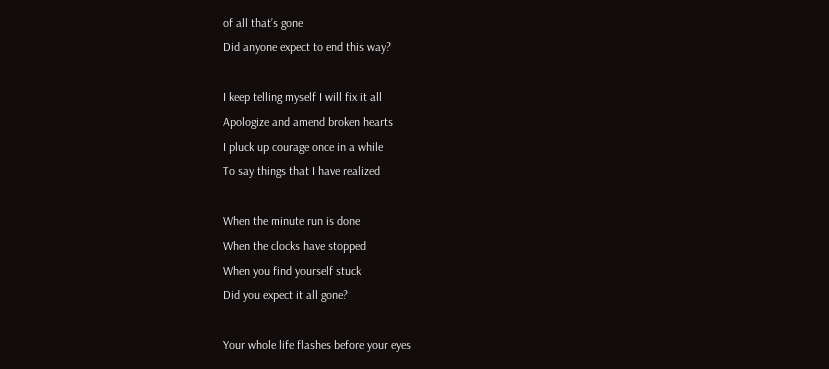of all that’s gone
Did anyone expect to end this way?

I keep telling myself I will fix it all
Apologize and amend broken hearts
I pluck up courage once in a while
To say things that I have realized

When the minute run is done
When the clocks have stopped
When you find yourself stuck
Did you expect it all gone?

Your whole life flashes before your eyes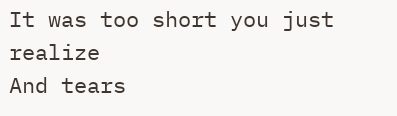It was too short you just realize
And tears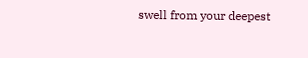swell from your deepest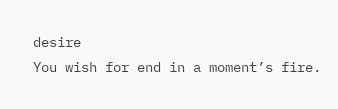desire
You wish for end in a moment’s fire.